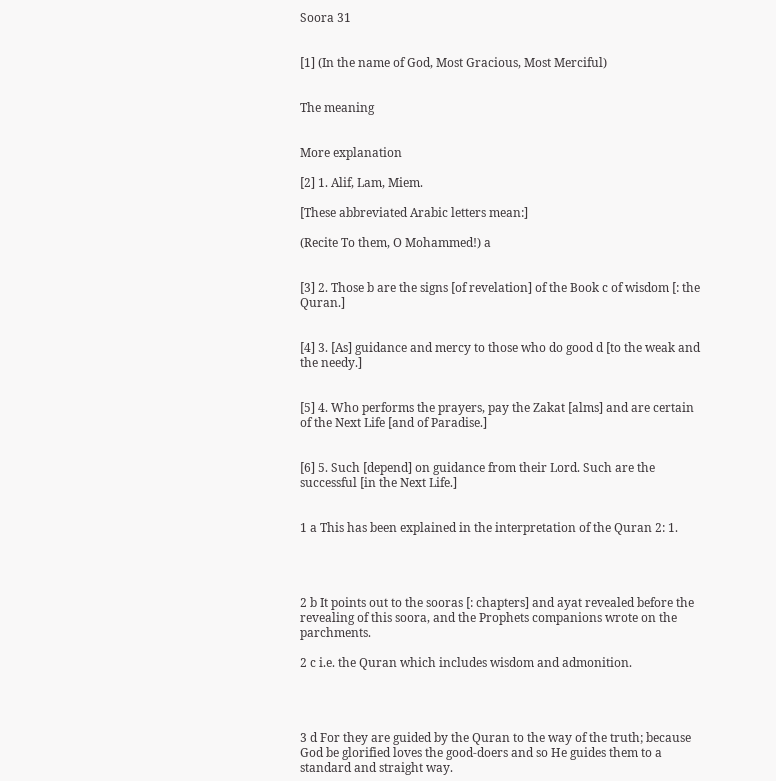Soora 31


[1] (In the name of God, Most Gracious, Most Merciful)


The meaning


More explanation

[2] 1. Alif, Lam, Miem.

[These abbreviated Arabic letters mean:]

(Recite To them, O Mohammed!) a


[3] 2. Those b are the signs [of revelation] of the Book c of wisdom [: the Quran.]


[4] 3. [As] guidance and mercy to those who do good d [to the weak and the needy.]


[5] 4. Who performs the prayers, pay the Zakat [alms] and are certain of the Next Life [and of Paradise.]


[6] 5. Such [depend] on guidance from their Lord. Such are the successful [in the Next Life.]


1 a This has been explained in the interpretation of the Quran 2: 1.




2 b It points out to the sooras [: chapters] and ayat revealed before the revealing of this soora, and the Prophets companions wrote on the parchments.

2 c i.e. the Quran which includes wisdom and admonition.




3 d For they are guided by the Quran to the way of the truth; because God be glorified loves the good-doers and so He guides them to a standard and straight way.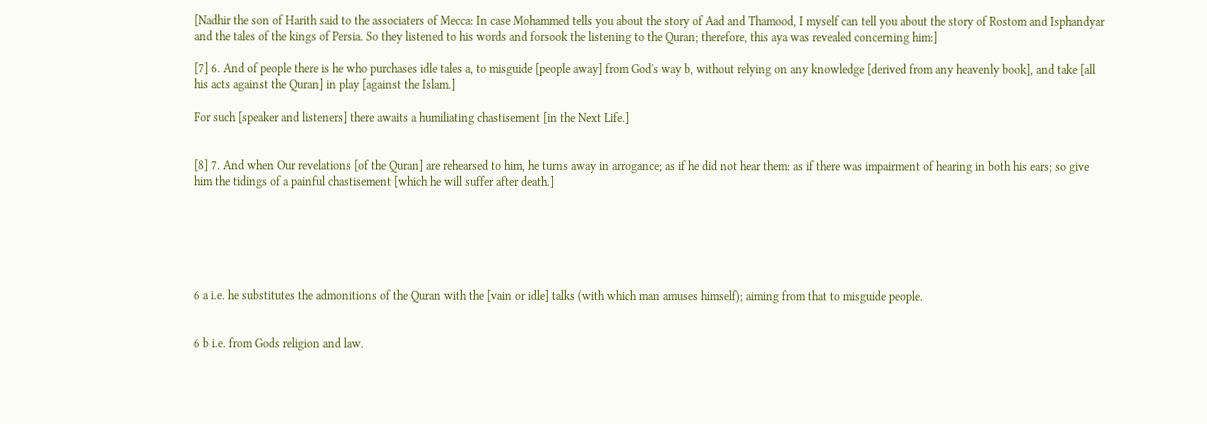[Nadhir the son of Harith said to the associaters of Mecca: In case Mohammed tells you about the story of Aad and Thamood, I myself can tell you about the story of Rostom and Isphandyar and the tales of the kings of Persia. So they listened to his words and forsook the listening to the Quran; therefore, this aya was revealed concerning him:]

[7] 6. And of people there is he who purchases idle tales a, to misguide [people away] from God's way b, without relying on any knowledge [derived from any heavenly book], and take [all his acts against the Quran] in play [against the Islam.]

For such [speaker and listeners] there awaits a humiliating chastisement [in the Next Life.]


[8] 7. And when Our revelations [of the Quran] are rehearsed to him, he turns away in arrogance; as if he did not hear them: as if there was impairment of hearing in both his ears; so give him the tidings of a painful chastisement [which he will suffer after death.]






6 a i.e. he substitutes the admonitions of the Quran with the [vain or idle] talks (with which man amuses himself); aiming from that to misguide people.


6 b i.e. from Gods religion and law.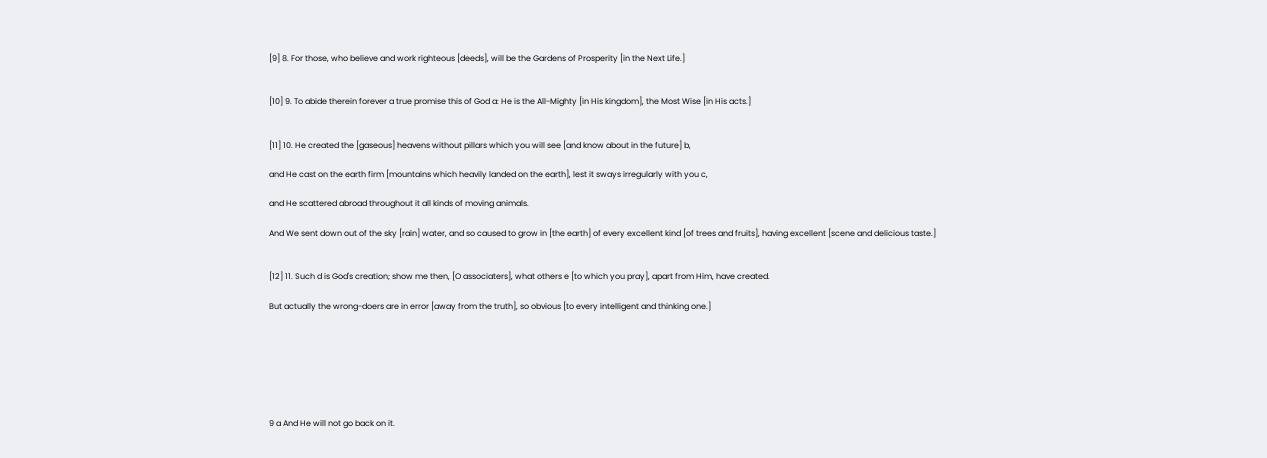[9] 8. For those, who believe and work righteous [deeds], will be the Gardens of Prosperity [in the Next Life.]


[10] 9. To abide therein forever a true promise this of God a: He is the All-Mighty [in His kingdom], the Most Wise [in His acts.]


[11] 10. He created the [gaseous] heavens without pillars which you will see [and know about in the future] b,

and He cast on the earth firm [mountains which heavily landed on the earth], lest it sways irregularly with you c,

and He scattered abroad throughout it all kinds of moving animals.

And We sent down out of the sky [rain] water, and so caused to grow in [the earth] of every excellent kind [of trees and fruits], having excellent [scene and delicious taste.]


[12] 11. Such d is God's creation; show me then, [O associaters], what others e [to which you pray], apart from Him, have created.

But actually the wrong-doers are in error [away from the truth], so obvious [to every intelligent and thinking one.]







9 a And He will not go back on it.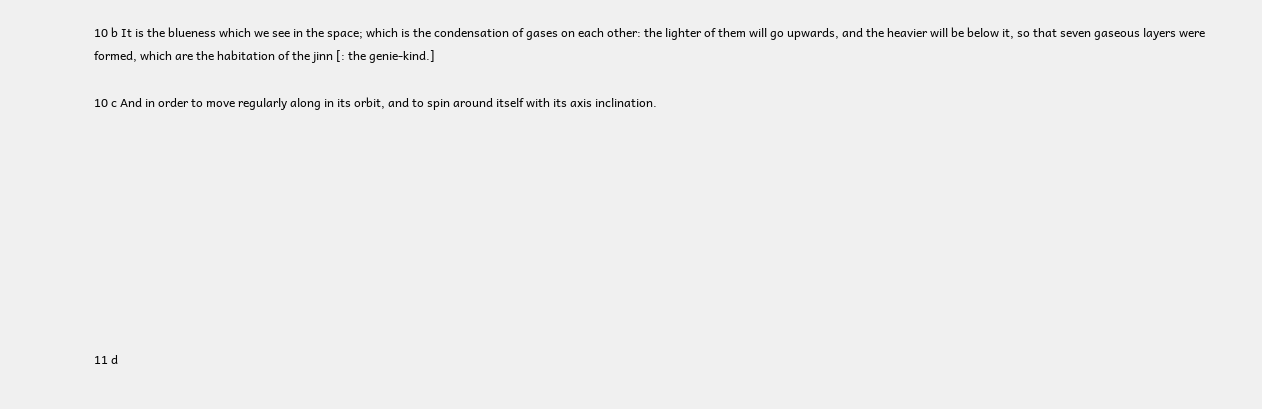10 b It is the blueness which we see in the space; which is the condensation of gases on each other: the lighter of them will go upwards, and the heavier will be below it, so that seven gaseous layers were formed, which are the habitation of the jinn [: the genie-kind.]

10 c And in order to move regularly along in its orbit, and to spin around itself with its axis inclination.










11 d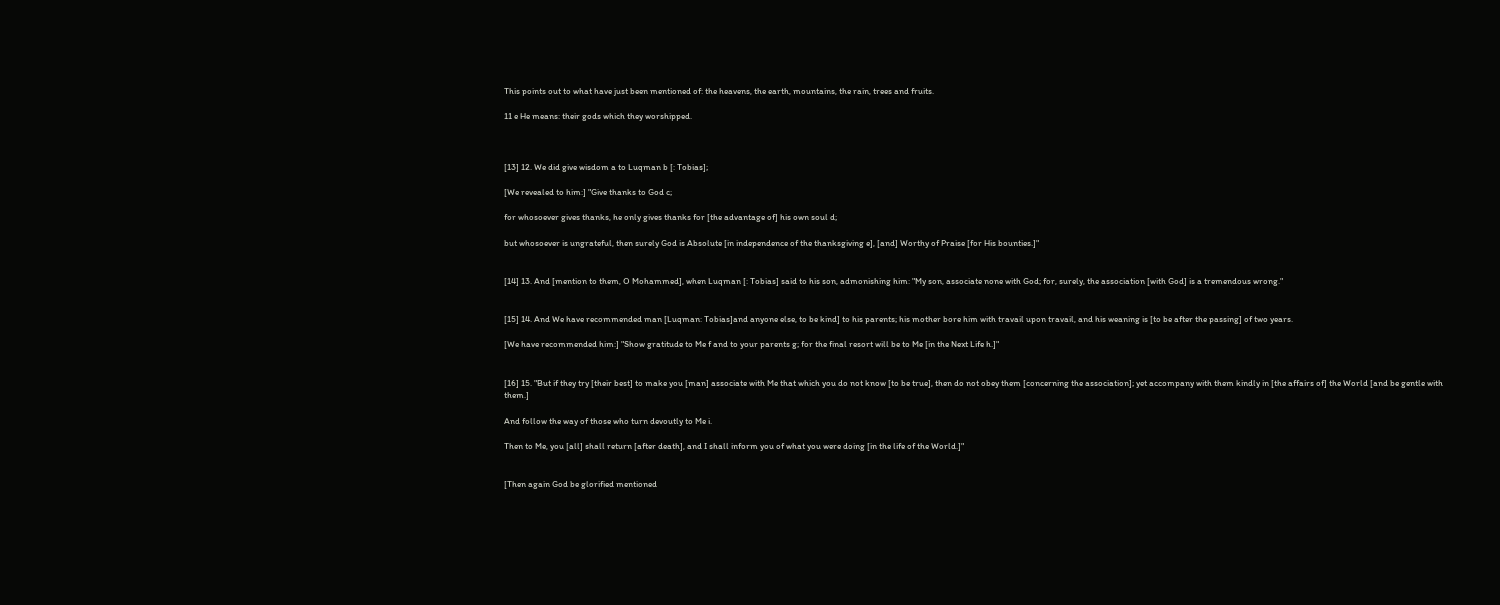This points out to what have just been mentioned of: the heavens, the earth, mountains, the rain, trees and fruits.

11 e He means: their gods which they worshipped.



[13] 12. We did give wisdom a to Luqman b [: Tobias];

[We revealed to him:] "Give thanks to God c;

for whosoever gives thanks, he only gives thanks for [the advantage of] his own soul d;

but whosoever is ungrateful, then surely God is Absolute [in independence of the thanksgiving e], [and] Worthy of Praise [for His bounties.]"


[14] 13. And [mention to them, O Mohammed], when Luqman [: Tobias] said to his son, admonishing him: "My son, associate none with God; for, surely, the association [with God] is a tremendous wrong."


[15] 14. And We have recommended man [Luqman: Tobias]and anyone else, to be kind] to his parents; his mother bore him with travail upon travail, and his weaning is [to be after the passing] of two years.

[We have recommended him:] "Show gratitude to Me f and to your parents g; for the final resort will be to Me [in the Next Life h.]"


[16] 15. "But if they try [their best] to make you [man] associate with Me that which you do not know [to be true], then do not obey them [concerning the association]; yet accompany with them kindly in [the affairs of] the World [and be gentle with them.]

And follow the way of those who turn devoutly to Me i.

Then to Me, you [all] shall return [after death], and I shall inform you of what you were doing [in the life of the World.]"


[Then again God be glorified mentioned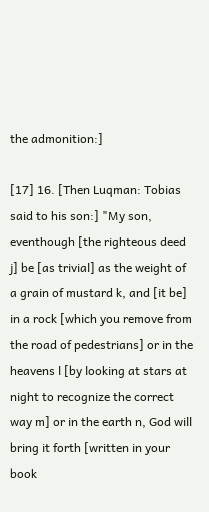the admonition:]

[17] 16. [Then Luqman: Tobias said to his son:] "My son, eventhough [the righteous deed j] be [as trivial] as the weight of a grain of mustard k, and [it be] in a rock [which you remove from the road of pedestrians] or in the heavens l [by looking at stars at night to recognize the correct way m] or in the earth n, God will bring it forth [written in your book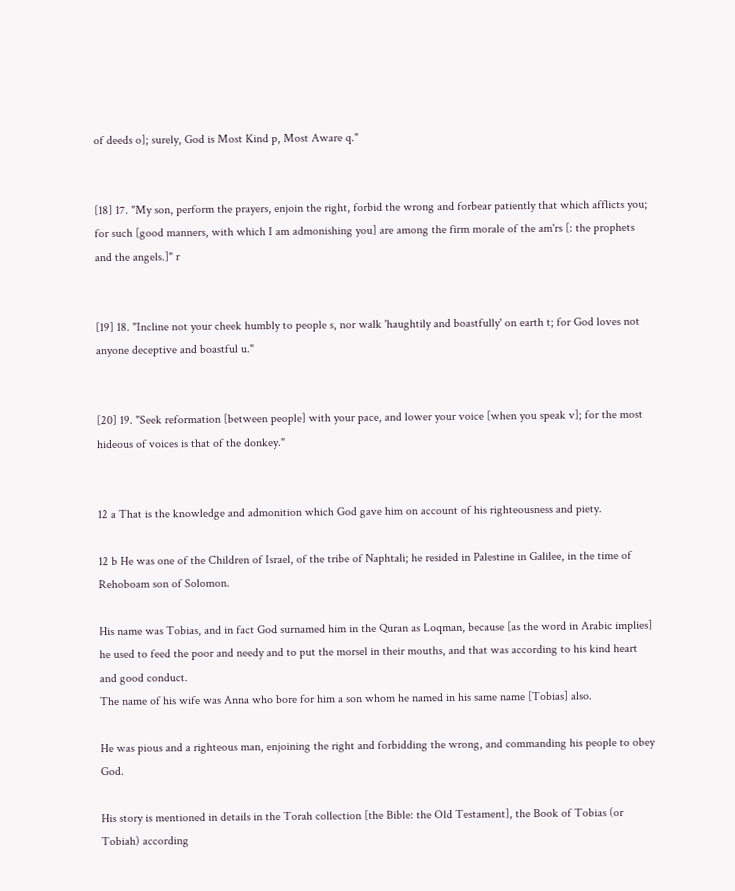of deeds o]; surely, God is Most Kind p, Most Aware q."


[18] 17. "My son, perform the prayers, enjoin the right, forbid the wrong and forbear patiently that which afflicts you; for such [good manners, with which I am admonishing you] are among the firm morale of the am'rs [: the prophets and the angels.]" r


[19] 18. "Incline not your cheek humbly to people s, nor walk 'haughtily and boastfully' on earth t; for God loves not anyone deceptive and boastful u."


[20] 19. "Seek reformation [between people] with your pace, and lower your voice [when you speak v]; for the most hideous of voices is that of the donkey."


12 a That is the knowledge and admonition which God gave him on account of his righteousness and piety.

12 b He was one of the Children of Israel, of the tribe of Naphtali; he resided in Palestine in Galilee, in the time of Rehoboam son of Solomon.

His name was Tobias, and in fact God surnamed him in the Quran as Loqman, because [as the word in Arabic implies] he used to feed the poor and needy and to put the morsel in their mouths, and that was according to his kind heart and good conduct.
The name of his wife was Anna who bore for him a son whom he named in his same name [Tobias] also.

He was pious and a righteous man, enjoining the right and forbidding the wrong, and commanding his people to obey God.

His story is mentioned in details in the Torah collection [the Bible: the Old Testament], the Book of Tobias (or Tobiah) according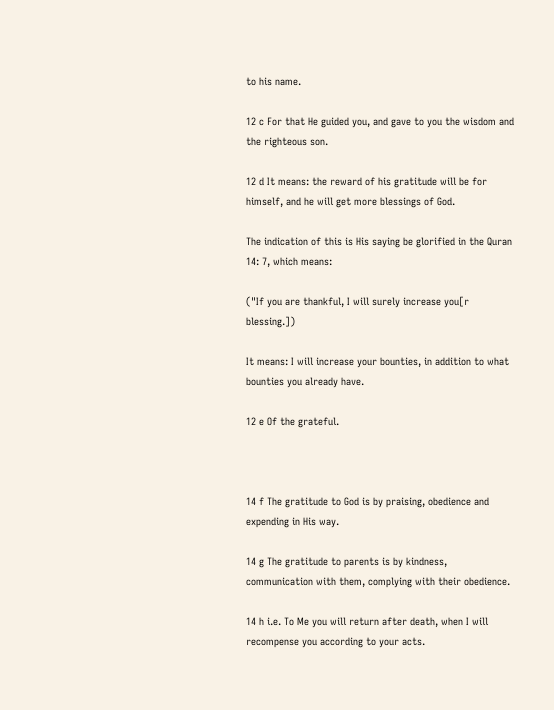to his name.

12 c For that He guided you, and gave to you the wisdom and the righteous son.

12 d It means: the reward of his gratitude will be for himself, and he will get more blessings of God.

The indication of this is His saying be glorified in the Quran 14: 7, which means:

("If you are thankful, I will surely increase you[r blessing.])

It means: I will increase your bounties, in addition to what bounties you already have.

12 e Of the grateful.



14 f The gratitude to God is by praising, obedience and expending in His way.

14 g The gratitude to parents is by kindness, communication with them, complying with their obedience.

14 h i.e. To Me you will return after death, when I will recompense you according to your acts.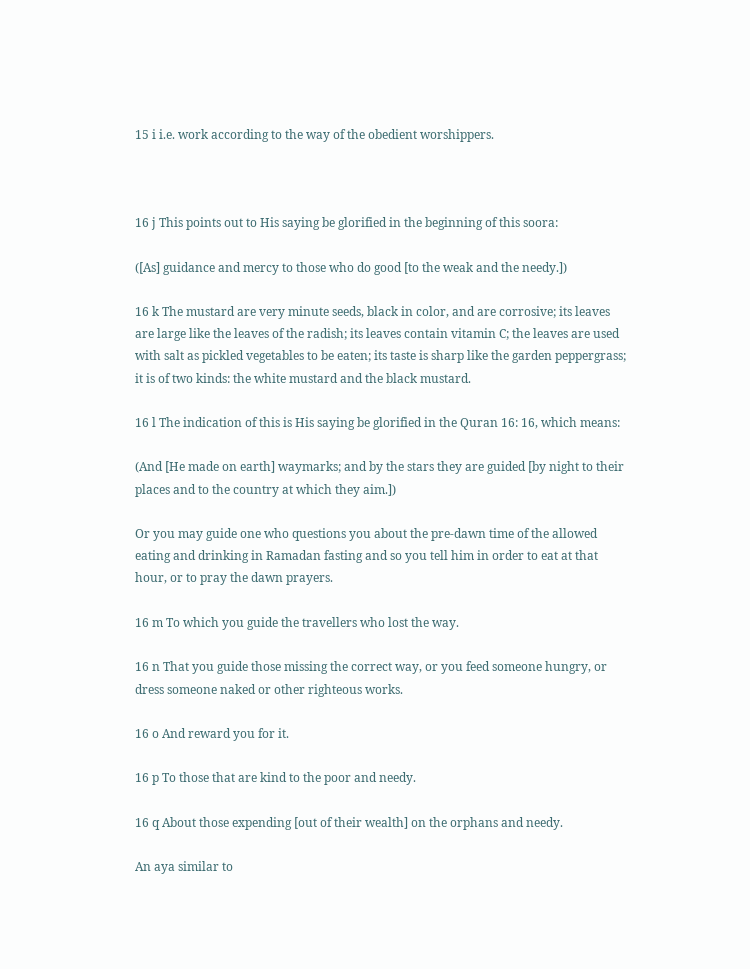15 i i.e. work according to the way of the obedient worshippers.



16 j This points out to His saying be glorified in the beginning of this soora:

([As] guidance and mercy to those who do good [to the weak and the needy.])

16 k The mustard are very minute seeds, black in color, and are corrosive; its leaves are large like the leaves of the radish; its leaves contain vitamin C; the leaves are used with salt as pickled vegetables to be eaten; its taste is sharp like the garden peppergrass; it is of two kinds: the white mustard and the black mustard.

16 l The indication of this is His saying be glorified in the Quran 16: 16, which means:

(And [He made on earth] waymarks; and by the stars they are guided [by night to their places and to the country at which they aim.])

Or you may guide one who questions you about the pre-dawn time of the allowed eating and drinking in Ramadan fasting and so you tell him in order to eat at that hour, or to pray the dawn prayers.

16 m To which you guide the travellers who lost the way.

16 n That you guide those missing the correct way, or you feed someone hungry, or dress someone naked or other righteous works.

16 o And reward you for it.

16 p To those that are kind to the poor and needy.

16 q About those expending [out of their wealth] on the orphans and needy.

An aya similar to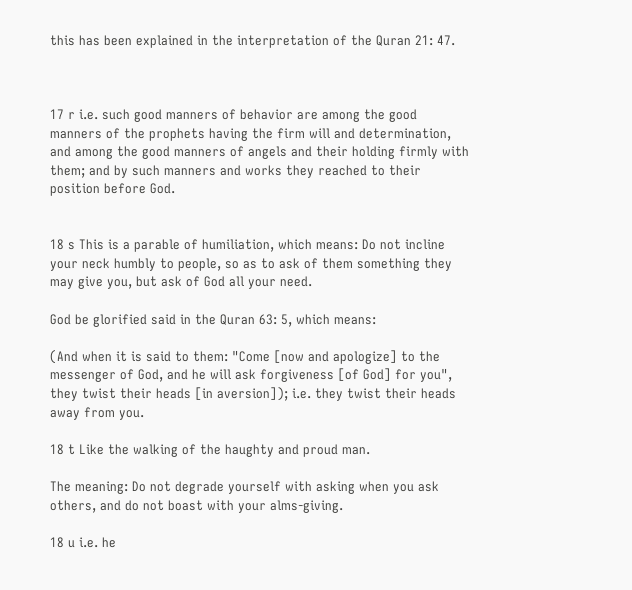this has been explained in the interpretation of the Quran 21: 47.



17 r i.e. such good manners of behavior are among the good manners of the prophets having the firm will and determination, and among the good manners of angels and their holding firmly with them; and by such manners and works they reached to their position before God.


18 s This is a parable of humiliation, which means: Do not incline your neck humbly to people, so as to ask of them something they may give you, but ask of God all your need.

God be glorified said in the Quran 63: 5, which means:

(And when it is said to them: "Come [now and apologize] to the messenger of God, and he will ask forgiveness [of God] for you", they twist their heads [in aversion]); i.e. they twist their heads away from you.

18 t Like the walking of the haughty and proud man.

The meaning: Do not degrade yourself with asking when you ask others, and do not boast with your alms-giving.

18 u i.e. he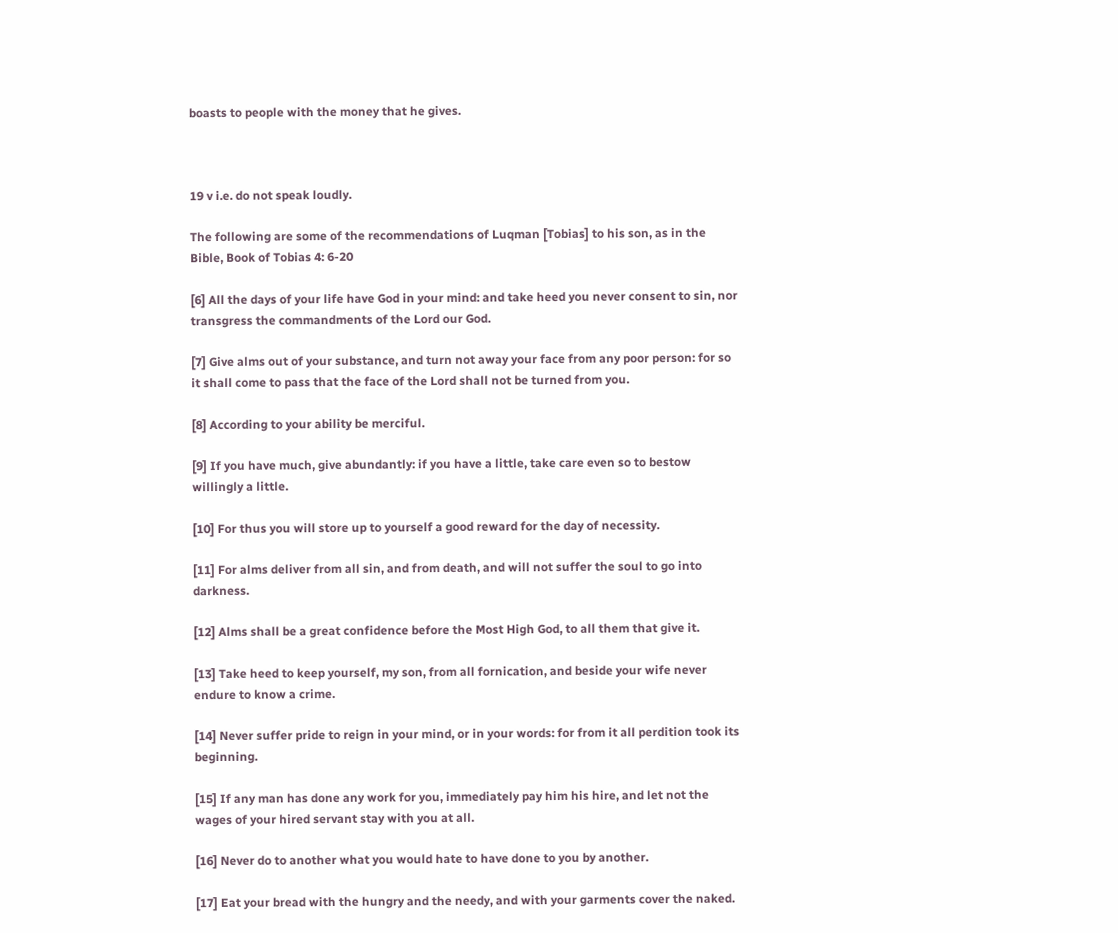boasts to people with the money that he gives.



19 v i.e. do not speak loudly.

The following are some of the recommendations of Luqman [Tobias] to his son, as in the Bible, Book of Tobias 4: 6-20

[6] All the days of your life have God in your mind: and take heed you never consent to sin, nor transgress the commandments of the Lord our God.

[7] Give alms out of your substance, and turn not away your face from any poor person: for so it shall come to pass that the face of the Lord shall not be turned from you.

[8] According to your ability be merciful.

[9] If you have much, give abundantly: if you have a little, take care even so to bestow willingly a little.

[10] For thus you will store up to yourself a good reward for the day of necessity.

[11] For alms deliver from all sin, and from death, and will not suffer the soul to go into darkness.

[12] Alms shall be a great confidence before the Most High God, to all them that give it.

[13] Take heed to keep yourself, my son, from all fornication, and beside your wife never endure to know a crime.

[14] Never suffer pride to reign in your mind, or in your words: for from it all perdition took its beginning.

[15] If any man has done any work for you, immediately pay him his hire, and let not the wages of your hired servant stay with you at all.

[16] Never do to another what you would hate to have done to you by another.

[17] Eat your bread with the hungry and the needy, and with your garments cover the naked.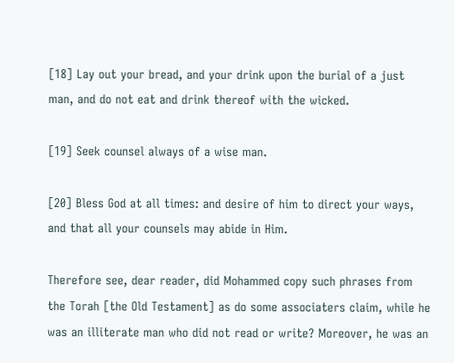[18] Lay out your bread, and your drink upon the burial of a just man, and do not eat and drink thereof with the wicked.

[19] Seek counsel always of a wise man.

[20] Bless God at all times: and desire of him to direct your ways, and that all your counsels may abide in Him.

Therefore see, dear reader, did Mohammed copy such phrases from the Torah [the Old Testament] as do some associaters claim, while he was an illiterate man who did not read or write? Moreover, he was an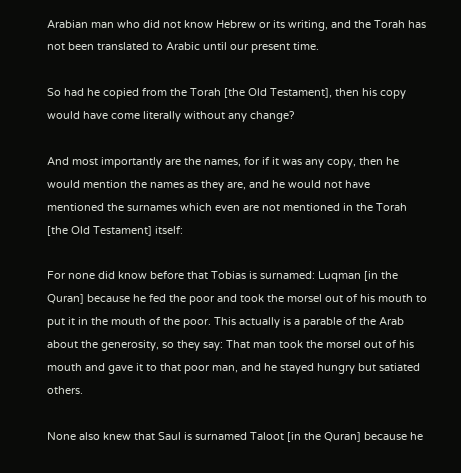Arabian man who did not know Hebrew or its writing, and the Torah has not been translated to Arabic until our present time.

So had he copied from the Torah [the Old Testament], then his copy would have come literally without any change?

And most importantly are the names, for if it was any copy, then he would mention the names as they are, and he would not have mentioned the surnames which even are not mentioned in the Torah [the Old Testament] itself:

For none did know before that Tobias is surnamed: Luqman [in the Quran] because he fed the poor and took the morsel out of his mouth to put it in the mouth of the poor. This actually is a parable of the Arab about the generosity, so they say: That man took the morsel out of his mouth and gave it to that poor man, and he stayed hungry but satiated others.

None also knew that Saul is surnamed Taloot [in the Quran] because he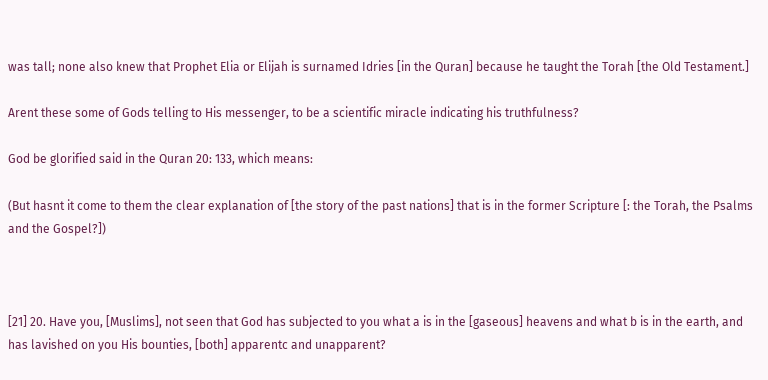was tall; none also knew that Prophet Elia or Elijah is surnamed Idries [in the Quran] because he taught the Torah [the Old Testament.]

Arent these some of Gods telling to His messenger, to be a scientific miracle indicating his truthfulness?

God be glorified said in the Quran 20: 133, which means:

(But hasnt it come to them the clear explanation of [the story of the past nations] that is in the former Scripture [: the Torah, the Psalms and the Gospel?])



[21] 20. Have you, [Muslims], not seen that God has subjected to you what a is in the [gaseous] heavens and what b is in the earth, and has lavished on you His bounties, [both] apparentc and unapparent?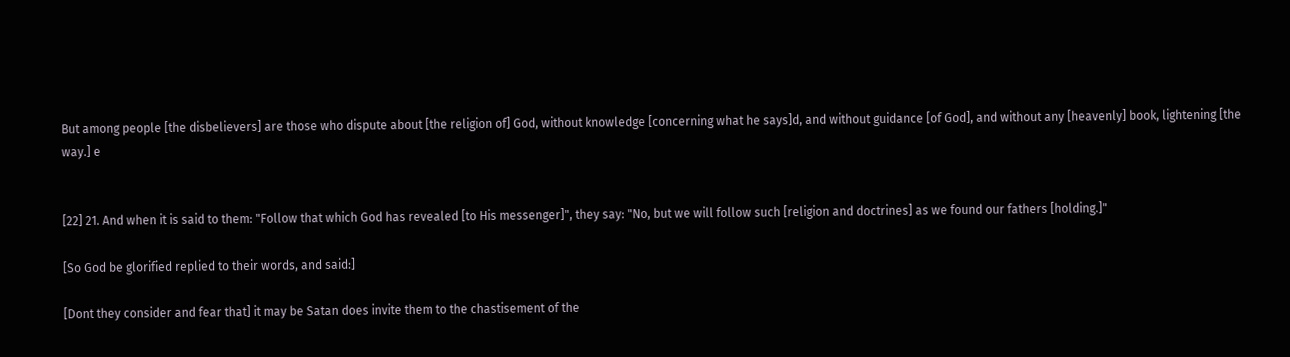But among people [the disbelievers] are those who dispute about [the religion of] God, without knowledge [concerning what he says]d, and without guidance [of God], and without any [heavenly] book, lightening [the way.] e


[22] 21. And when it is said to them: "Follow that which God has revealed [to His messenger]", they say: "No, but we will follow such [religion and doctrines] as we found our fathers [holding.]"

[So God be glorified replied to their words, and said:]

[Dont they consider and fear that] it may be Satan does invite them to the chastisement of the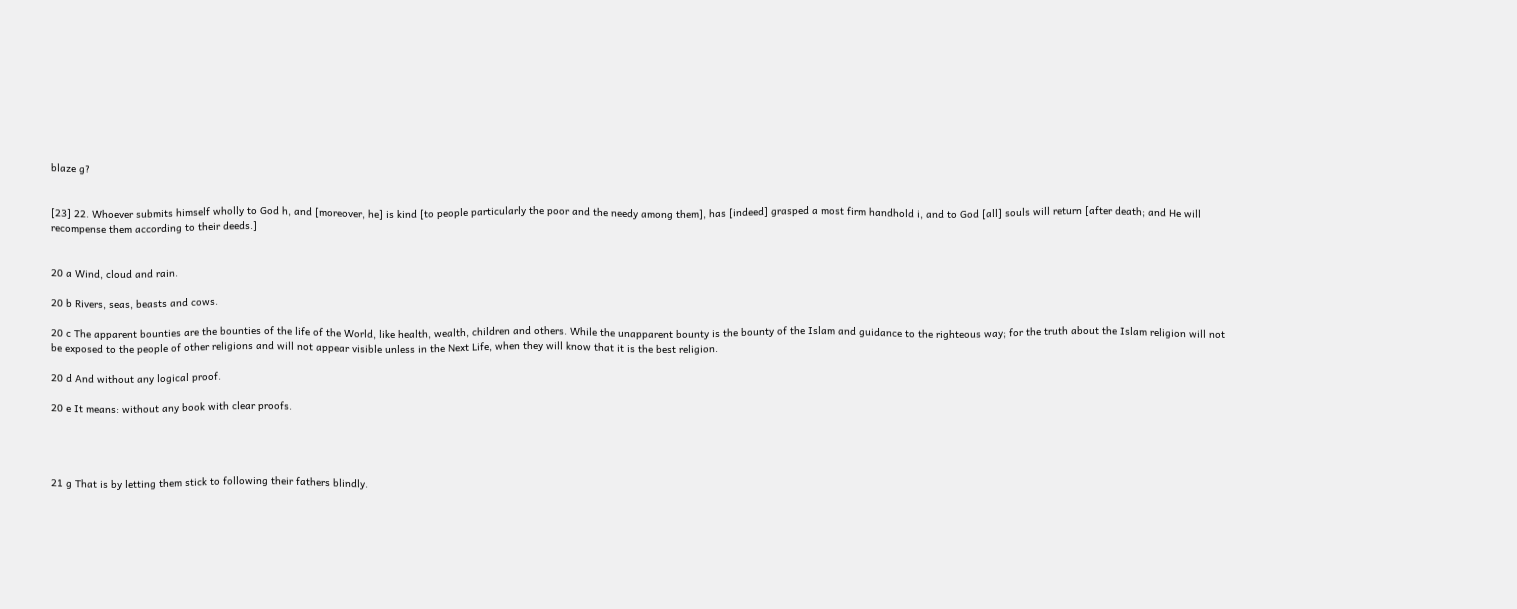blaze g?


[23] 22. Whoever submits himself wholly to God h, and [moreover, he] is kind [to people particularly the poor and the needy among them], has [indeed] grasped a most firm handhold i, and to God [all] souls will return [after death; and He will recompense them according to their deeds.]


20 a Wind, cloud and rain.

20 b Rivers, seas, beasts and cows.

20 c The apparent bounties are the bounties of the life of the World, like health, wealth, children and others. While the unapparent bounty is the bounty of the Islam and guidance to the righteous way; for the truth about the Islam religion will not be exposed to the people of other religions and will not appear visible unless in the Next Life, when they will know that it is the best religion.

20 d And without any logical proof.

20 e It means: without any book with clear proofs.




21 g That is by letting them stick to following their fathers blindly.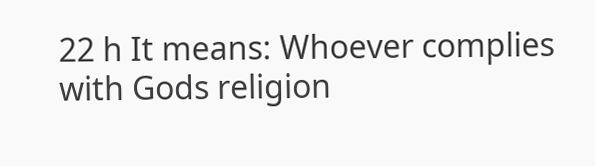22 h It means: Whoever complies with Gods religion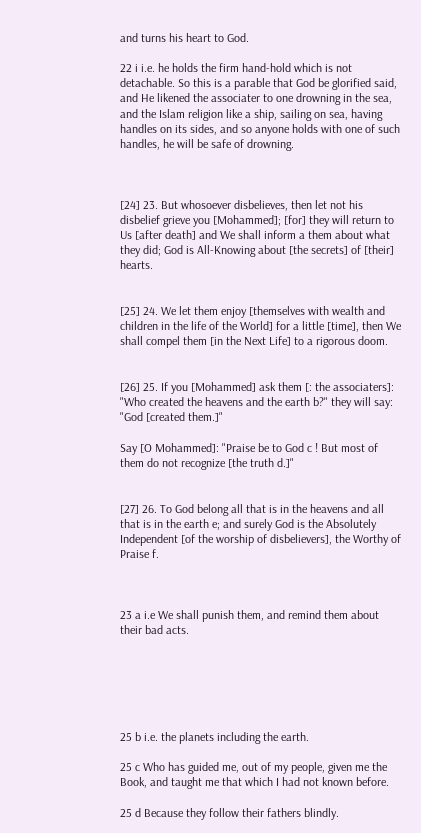and turns his heart to God.

22 i i.e. he holds the firm hand-hold which is not detachable. So this is a parable that God be glorified said, and He likened the associater to one drowning in the sea, and the Islam religion like a ship, sailing on sea, having handles on its sides, and so anyone holds with one of such handles, he will be safe of drowning.



[24] 23. But whosoever disbelieves, then let not his disbelief grieve you [Mohammed]; [for] they will return to Us [after death] and We shall inform a them about what they did; God is All-Knowing about [the secrets] of [their] hearts.


[25] 24. We let them enjoy [themselves with wealth and children in the life of the World] for a little [time], then We shall compel them [in the Next Life] to a rigorous doom.


[26] 25. If you [Mohammed] ask them [: the associaters]: "Who created the heavens and the earth b?" they will say: "God [created them.]"

Say [O Mohammed]: "Praise be to God c ! But most of them do not recognize [the truth d.]"


[27] 26. To God belong all that is in the heavens and all that is in the earth e; and surely God is the Absolutely Independent [of the worship of disbelievers], the Worthy of Praise f.



23 a i.e We shall punish them, and remind them about their bad acts.






25 b i.e. the planets including the earth.

25 c Who has guided me, out of my people, given me the Book, and taught me that which I had not known before.

25 d Because they follow their fathers blindly.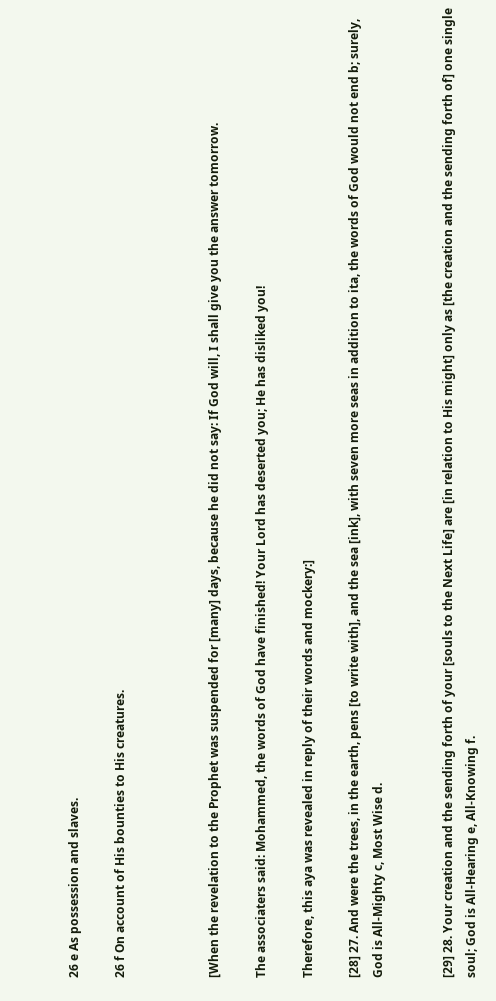26 e As possession and slaves.

26 f On account of His bounties to His creatures.



[When the revelation to the Prophet was suspended for [many] days, because he did not say: If God will, I shall give you the answer tomorrow.

The associaters said: Mohammed, the words of God have finished! Your Lord has deserted you; He has disliked you!

Therefore, this aya was revealed in reply of their words and mockery:]

[28] 27. And were the trees, in the earth, pens [to write with], and the sea [ink], with seven more seas in addition to ita, the words of God would not end b; surely, God is All-Mighty c, Most Wise d.


[29] 28. Your creation and the sending forth of your [souls to the Next Life] are [in relation to His might] only as [the creation and the sending forth of] one single soul; God is All-Hearing e, All-Knowing f.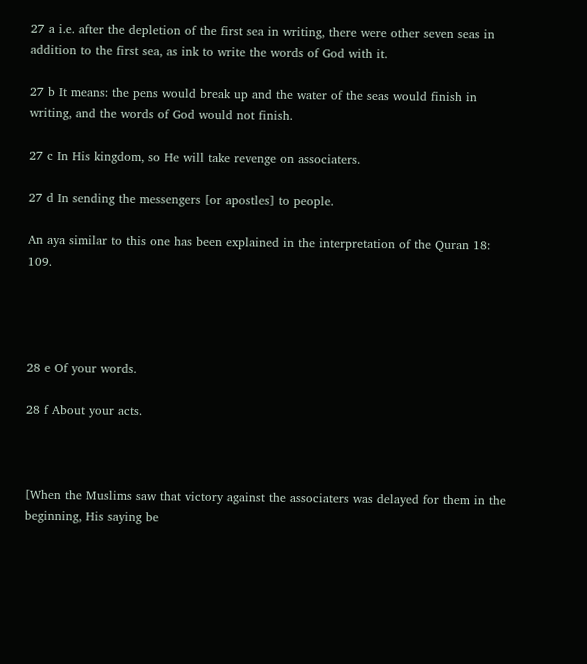27 a i.e. after the depletion of the first sea in writing, there were other seven seas in addition to the first sea, as ink to write the words of God with it.

27 b It means: the pens would break up and the water of the seas would finish in writing, and the words of God would not finish.

27 c In His kingdom, so He will take revenge on associaters.

27 d In sending the messengers [or apostles] to people.

An aya similar to this one has been explained in the interpretation of the Quran 18: 109.




28 e Of your words.

28 f About your acts.



[When the Muslims saw that victory against the associaters was delayed for them in the beginning, His saying be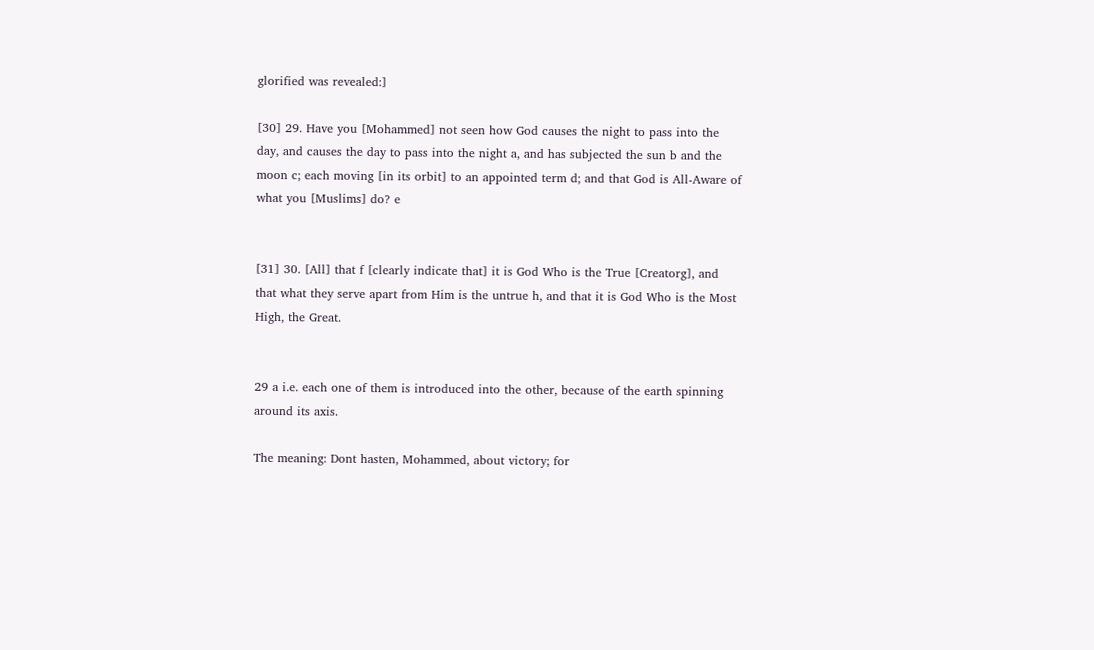glorified was revealed:]

[30] 29. Have you [Mohammed] not seen how God causes the night to pass into the day, and causes the day to pass into the night a, and has subjected the sun b and the moon c; each moving [in its orbit] to an appointed term d; and that God is All-Aware of what you [Muslims] do? e


[31] 30. [All] that f [clearly indicate that] it is God Who is the True [Creatorg], and that what they serve apart from Him is the untrue h, and that it is God Who is the Most High, the Great.


29 a i.e. each one of them is introduced into the other, because of the earth spinning around its axis.

The meaning: Dont hasten, Mohammed, about victory; for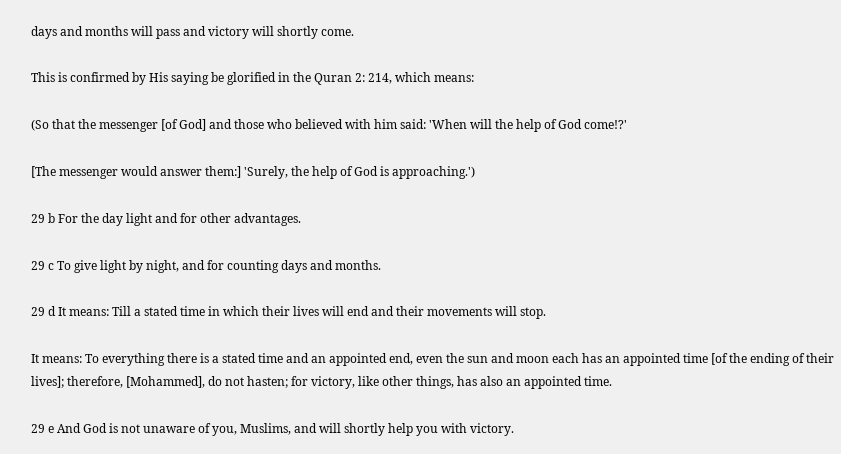days and months will pass and victory will shortly come.

This is confirmed by His saying be glorified in the Quran 2: 214, which means:

(So that the messenger [of God] and those who believed with him said: 'When will the help of God come!?'

[The messenger would answer them:] 'Surely, the help of God is approaching.')

29 b For the day light and for other advantages.

29 c To give light by night, and for counting days and months.

29 d It means: Till a stated time in which their lives will end and their movements will stop.

It means: To everything there is a stated time and an appointed end, even the sun and moon each has an appointed time [of the ending of their lives]; therefore, [Mohammed], do not hasten; for victory, like other things, has also an appointed time.

29 e And God is not unaware of you, Muslims, and will shortly help you with victory.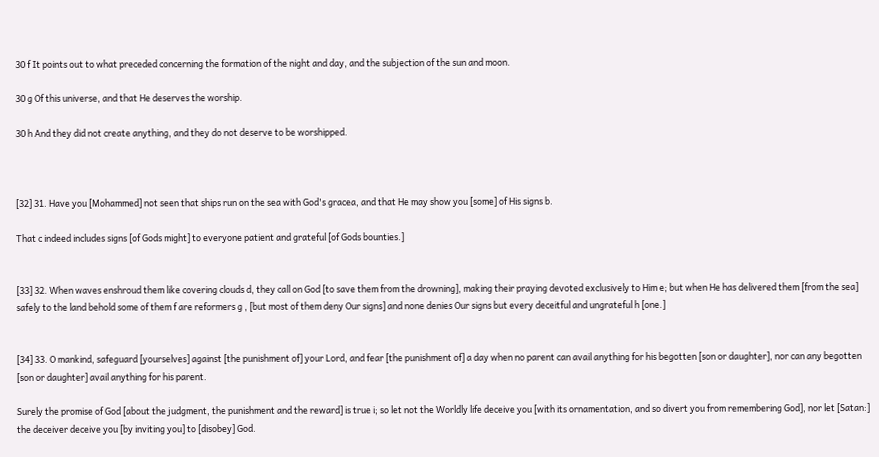30 f It points out to what preceded concerning the formation of the night and day, and the subjection of the sun and moon.

30 g Of this universe, and that He deserves the worship.

30 h And they did not create anything, and they do not deserve to be worshipped.



[32] 31. Have you [Mohammed] not seen that ships run on the sea with God's gracea, and that He may show you [some] of His signs b.

That c indeed includes signs [of Gods might] to everyone patient and grateful [of Gods bounties.]


[33] 32. When waves enshroud them like covering clouds d, they call on God [to save them from the drowning], making their praying devoted exclusively to Him e; but when He has delivered them [from the sea] safely to the land behold some of them f are reformers g , [but most of them deny Our signs] and none denies Our signs but every deceitful and ungrateful h [one.]


[34] 33. O mankind, safeguard [yourselves] against [the punishment of] your Lord, and fear [the punishment of] a day when no parent can avail anything for his begotten [son or daughter], nor can any begotten [son or daughter] avail anything for his parent.

Surely the promise of God [about the judgment, the punishment and the reward] is true i; so let not the Worldly life deceive you [with its ornamentation, and so divert you from remembering God], nor let [Satan:] the deceiver deceive you [by inviting you] to [disobey] God.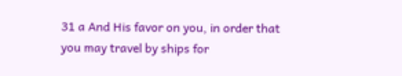31 a And His favor on you, in order that you may travel by ships for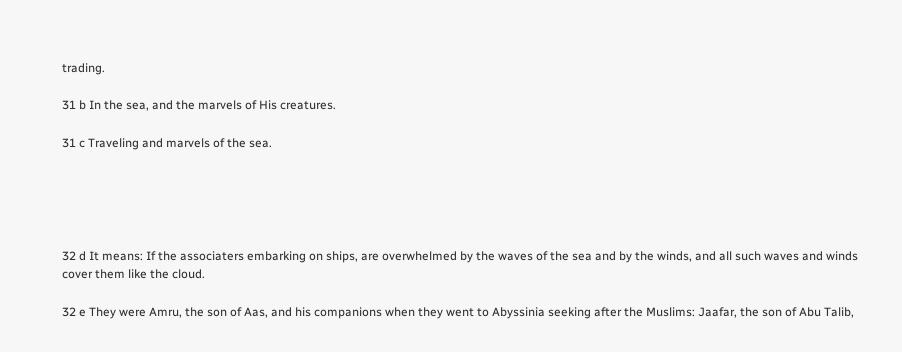trading.

31 b In the sea, and the marvels of His creatures.

31 c Traveling and marvels of the sea.





32 d It means: If the associaters embarking on ships, are overwhelmed by the waves of the sea and by the winds, and all such waves and winds cover them like the cloud.

32 e They were Amru, the son of Aas, and his companions when they went to Abyssinia seeking after the Muslims: Jaafar, the son of Abu Talib,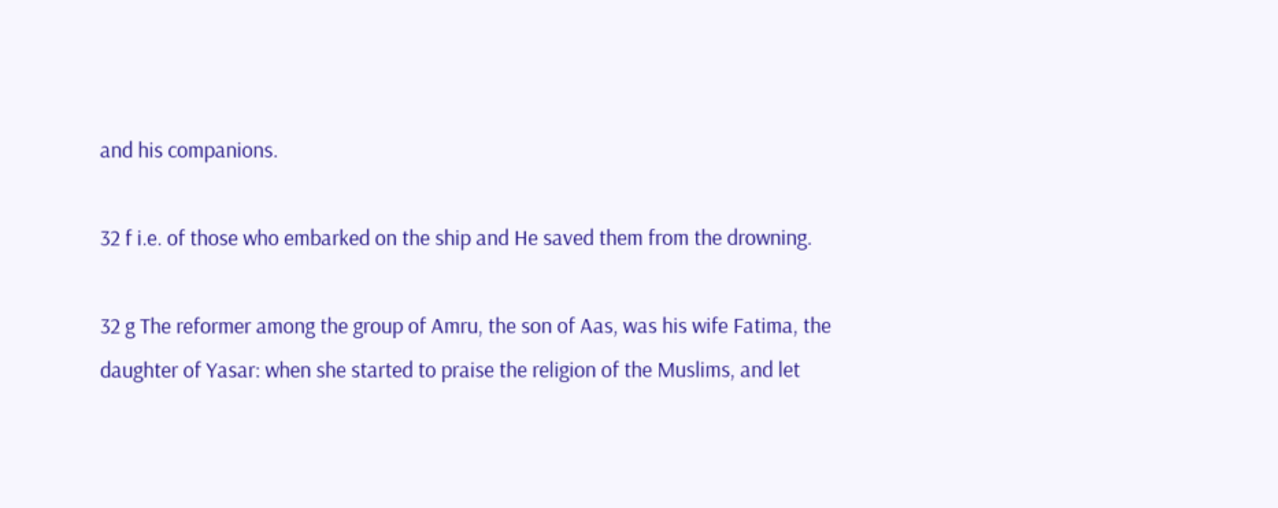and his companions.

32 f i.e. of those who embarked on the ship and He saved them from the drowning.

32 g The reformer among the group of Amru, the son of Aas, was his wife Fatima, the daughter of Yasar: when she started to praise the religion of the Muslims, and let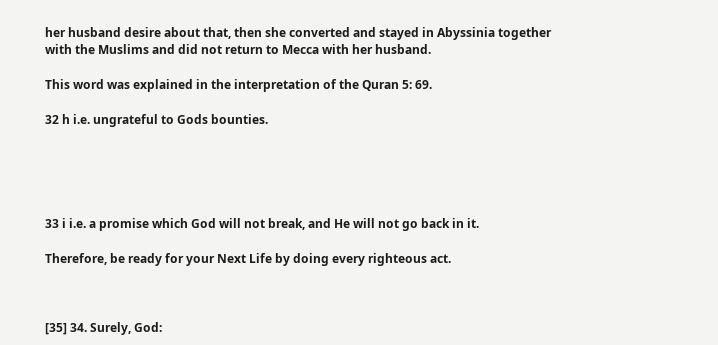her husband desire about that, then she converted and stayed in Abyssinia together with the Muslims and did not return to Mecca with her husband.

This word was explained in the interpretation of the Quran 5: 69.

32 h i.e. ungrateful to Gods bounties.





33 i i.e. a promise which God will not break, and He will not go back in it.

Therefore, be ready for your Next Life by doing every righteous act.



[35] 34. Surely, God: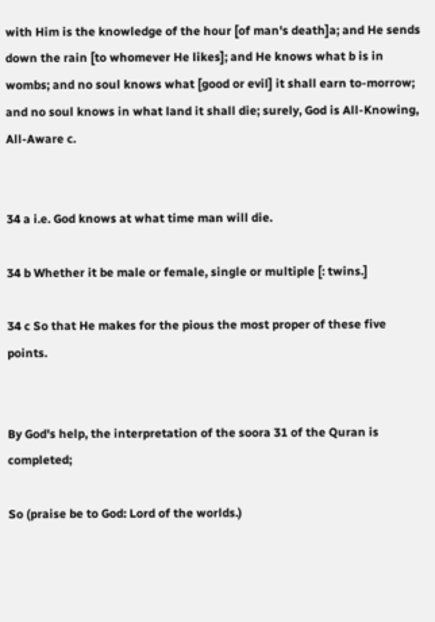with Him is the knowledge of the hour [of man's death]a; and He sends down the rain [to whomever He likes]; and He knows what b is in wombs; and no soul knows what [good or evil] it shall earn to-morrow; and no soul knows in what land it shall die; surely, God is All-Knowing, All-Aware c.


34 a i.e. God knows at what time man will die.

34 b Whether it be male or female, single or multiple [: twins.]

34 c So that He makes for the pious the most proper of these five points.


By God's help, the interpretation of the soora 31 of the Quran is completed;

So (praise be to God: Lord of the worlds.)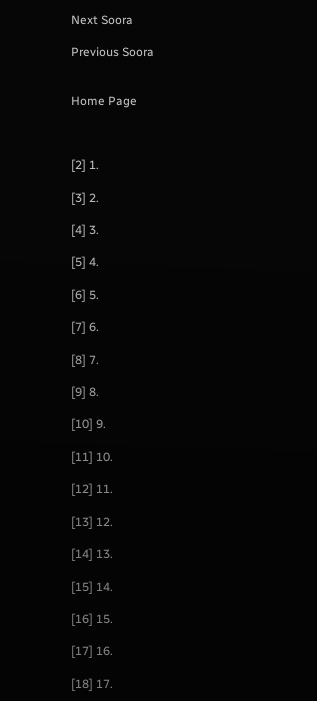Next Soora

Previous Soora


Home Page



[2] 1.

[3] 2.

[4] 3.

[5] 4.

[6] 5.

[7] 6.

[8] 7.

[9] 8.

[10] 9.

[11] 10.

[12] 11.

[13] 12.

[14] 13.

[15] 14.

[16] 15.

[17] 16.

[18] 17.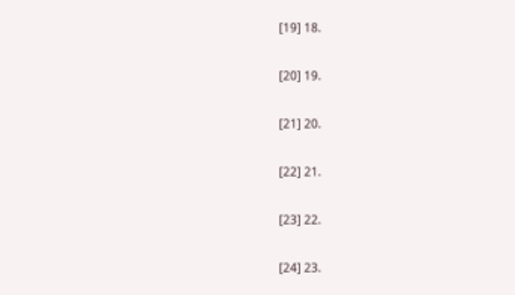[19] 18.

[20] 19.

[21] 20.

[22] 21.

[23] 22.

[24] 23.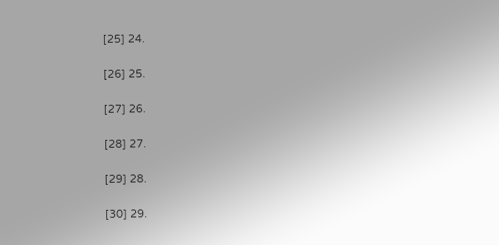[25] 24.

[26] 25.

[27] 26.

[28] 27.

[29] 28.

[30] 29.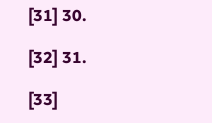[31] 30.

[32] 31.

[33]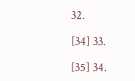32.

[34] 33.

[35] 34.